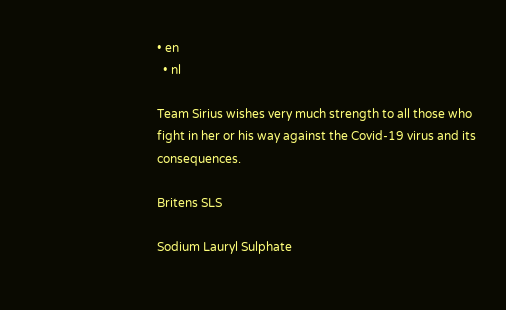• en
  • nl

Team Sirius wishes very much strength to all those who fight in her or his way against the Covid-19 virus and its consequences.

Britens SLS

Sodium Lauryl Sulphate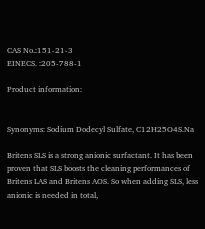CAS No.:151-21-3
EINECS. :205-788-1

Product information:


Synonyms: Sodium Dodecyl Sulfate, C12H25O4S.Na

Britens SLS is a strong anionic surfactant. It has been proven that SLS boosts the cleaning performances of Britens LAS and Britens AOS. So when adding SLS, less anionic is needed in total,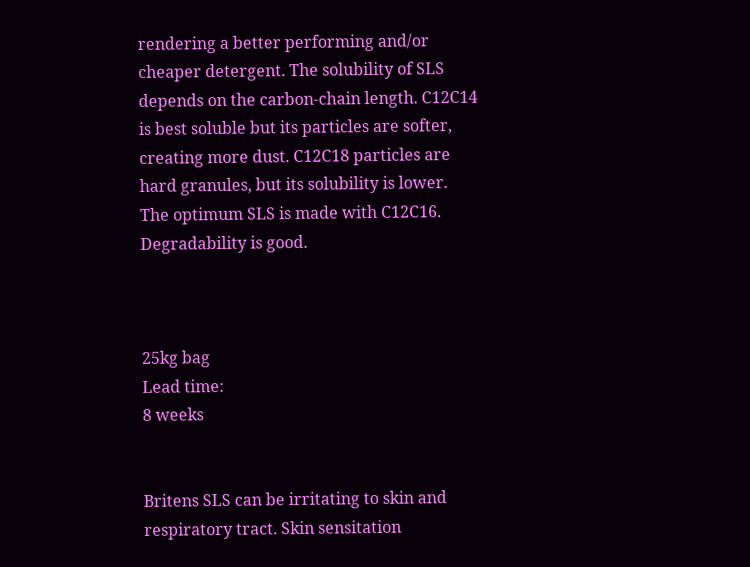rendering a better performing and/or cheaper detergent. The solubility of SLS depends on the carbon-chain length. C12C14 is best soluble but its particles are softer, creating more dust. C12C18 particles are hard granules, but its solubility is lower. The optimum SLS is made with C12C16. Degradability is good.



25kg bag
Lead time:
8 weeks


Britens SLS can be irritating to skin and respiratory tract. Skin sensitation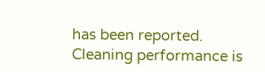has been reported. Cleaning performance is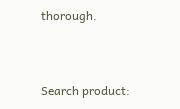thorough.



Search product: